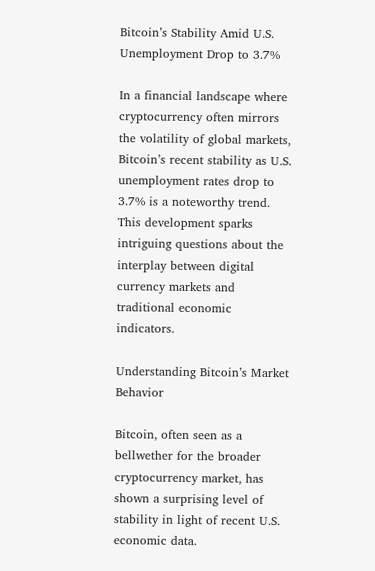Bitcoin’s Stability Amid U.S. Unemployment Drop to 3.7%

In a financial landscape where cryptocurrency often mirrors the volatility of global markets, Bitcoin’s recent stability as U.S. unemployment rates drop to 3.7% is a noteworthy trend. This development sparks intriguing questions about the interplay between digital currency markets and traditional economic indicators.

Understanding Bitcoin’s Market Behavior

Bitcoin, often seen as a bellwether for the broader cryptocurrency market, has shown a surprising level of stability in light of recent U.S. economic data.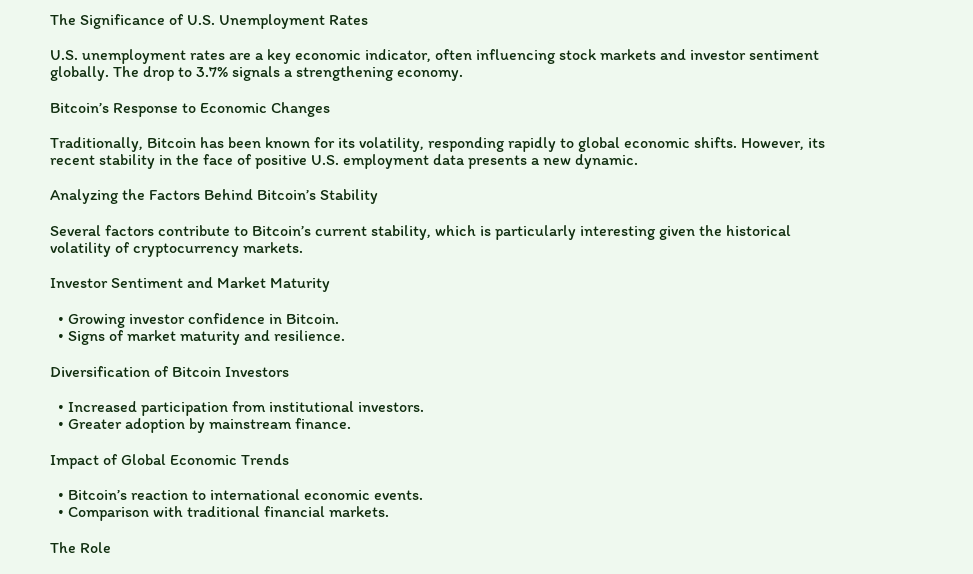The Significance of U.S. Unemployment Rates

U.S. unemployment rates are a key economic indicator, often influencing stock markets and investor sentiment globally. The drop to 3.7% signals a strengthening economy.

Bitcoin’s Response to Economic Changes

Traditionally, Bitcoin has been known for its volatility, responding rapidly to global economic shifts. However, its recent stability in the face of positive U.S. employment data presents a new dynamic.

Analyzing the Factors Behind Bitcoin’s Stability

Several factors contribute to Bitcoin’s current stability, which is particularly interesting given the historical volatility of cryptocurrency markets.

Investor Sentiment and Market Maturity

  • Growing investor confidence in Bitcoin.
  • Signs of market maturity and resilience.

Diversification of Bitcoin Investors

  • Increased participation from institutional investors.
  • Greater adoption by mainstream finance.

Impact of Global Economic Trends

  • Bitcoin’s reaction to international economic events.
  • Comparison with traditional financial markets.

The Role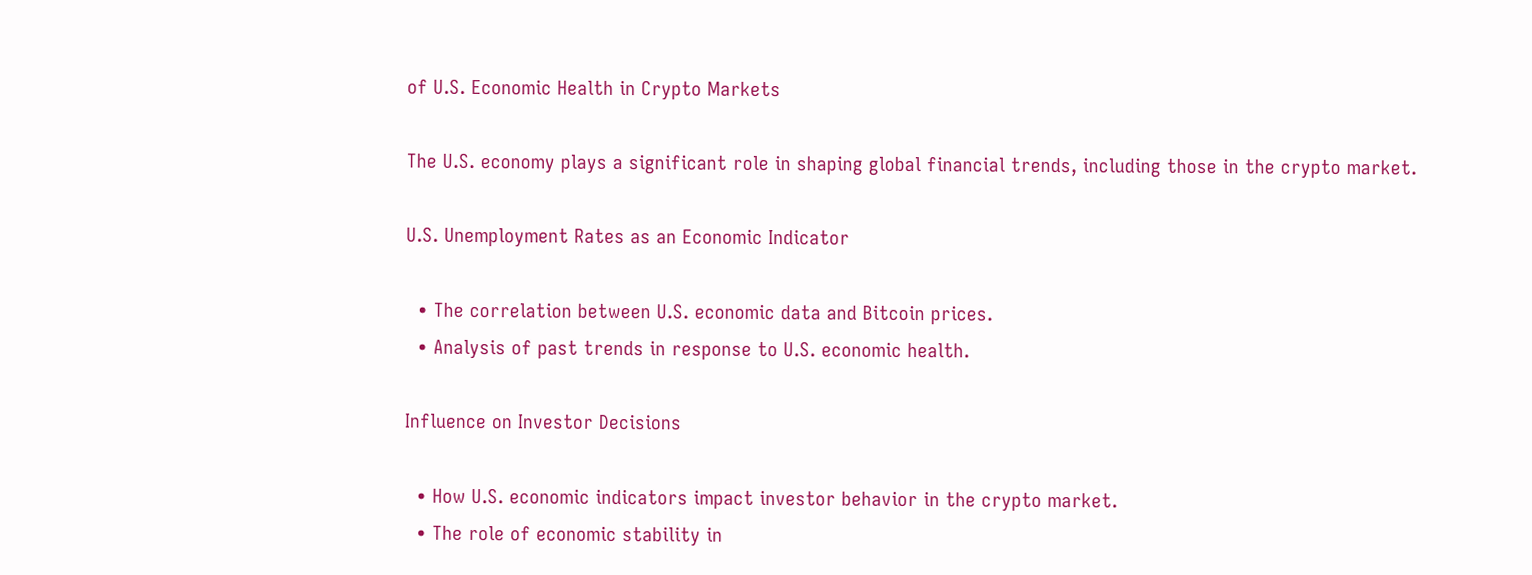of U.S. Economic Health in Crypto Markets

The U.S. economy plays a significant role in shaping global financial trends, including those in the crypto market.

U.S. Unemployment Rates as an Economic Indicator

  • The correlation between U.S. economic data and Bitcoin prices.
  • Analysis of past trends in response to U.S. economic health.

Influence on Investor Decisions

  • How U.S. economic indicators impact investor behavior in the crypto market.
  • The role of economic stability in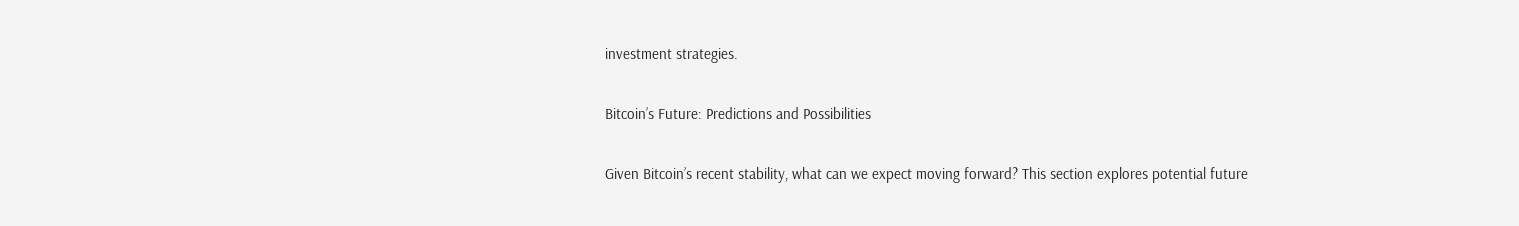investment strategies.

Bitcoin’s Future: Predictions and Possibilities

Given Bitcoin’s recent stability, what can we expect moving forward? This section explores potential future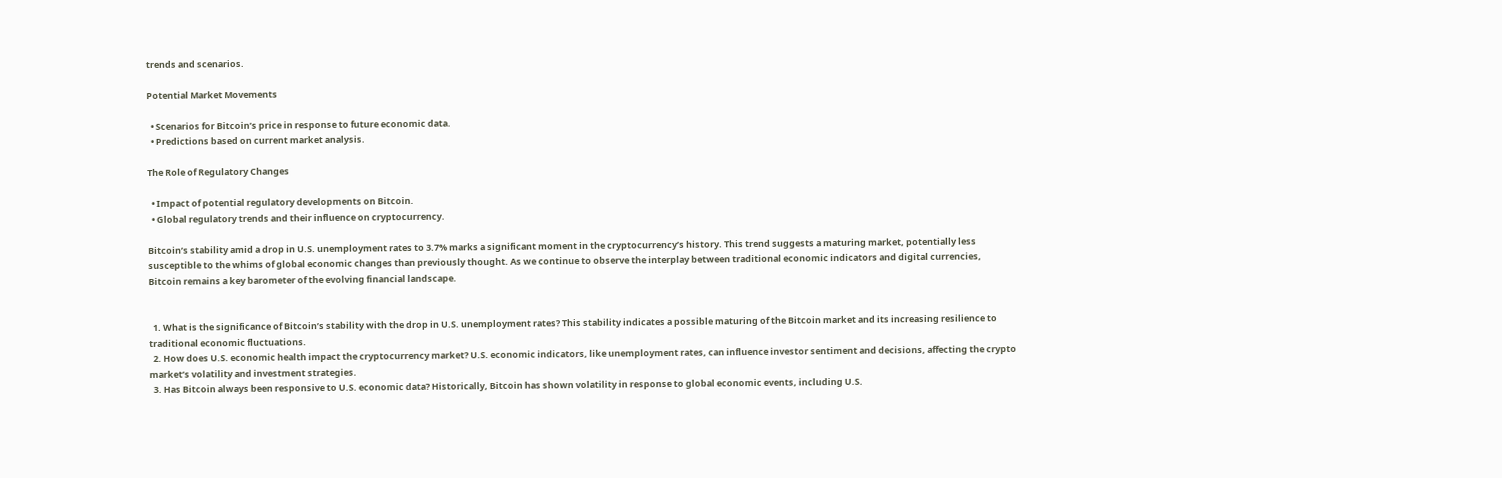trends and scenarios.

Potential Market Movements

  • Scenarios for Bitcoin’s price in response to future economic data.
  • Predictions based on current market analysis.

The Role of Regulatory Changes

  • Impact of potential regulatory developments on Bitcoin.
  • Global regulatory trends and their influence on cryptocurrency.

Bitcoin’s stability amid a drop in U.S. unemployment rates to 3.7% marks a significant moment in the cryptocurrency’s history. This trend suggests a maturing market, potentially less susceptible to the whims of global economic changes than previously thought. As we continue to observe the interplay between traditional economic indicators and digital currencies, Bitcoin remains a key barometer of the evolving financial landscape.


  1. What is the significance of Bitcoin’s stability with the drop in U.S. unemployment rates? This stability indicates a possible maturing of the Bitcoin market and its increasing resilience to traditional economic fluctuations.
  2. How does U.S. economic health impact the cryptocurrency market? U.S. economic indicators, like unemployment rates, can influence investor sentiment and decisions, affecting the crypto market’s volatility and investment strategies.
  3. Has Bitcoin always been responsive to U.S. economic data? Historically, Bitcoin has shown volatility in response to global economic events, including U.S.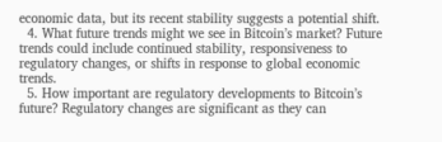economic data, but its recent stability suggests a potential shift.
  4. What future trends might we see in Bitcoin’s market? Future trends could include continued stability, responsiveness to regulatory changes, or shifts in response to global economic trends.
  5. How important are regulatory developments to Bitcoin’s future? Regulatory changes are significant as they can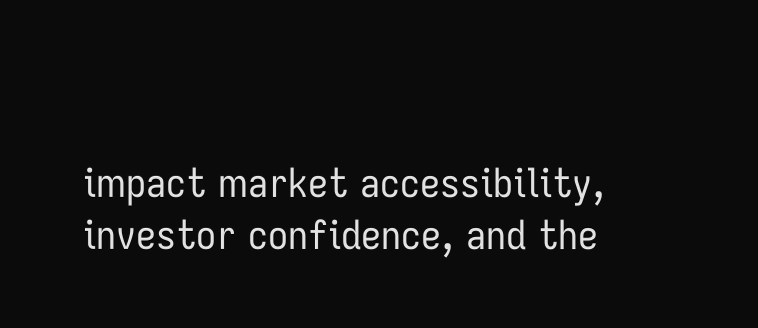impact market accessibility, investor confidence, and the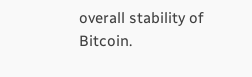overall stability of Bitcoin.